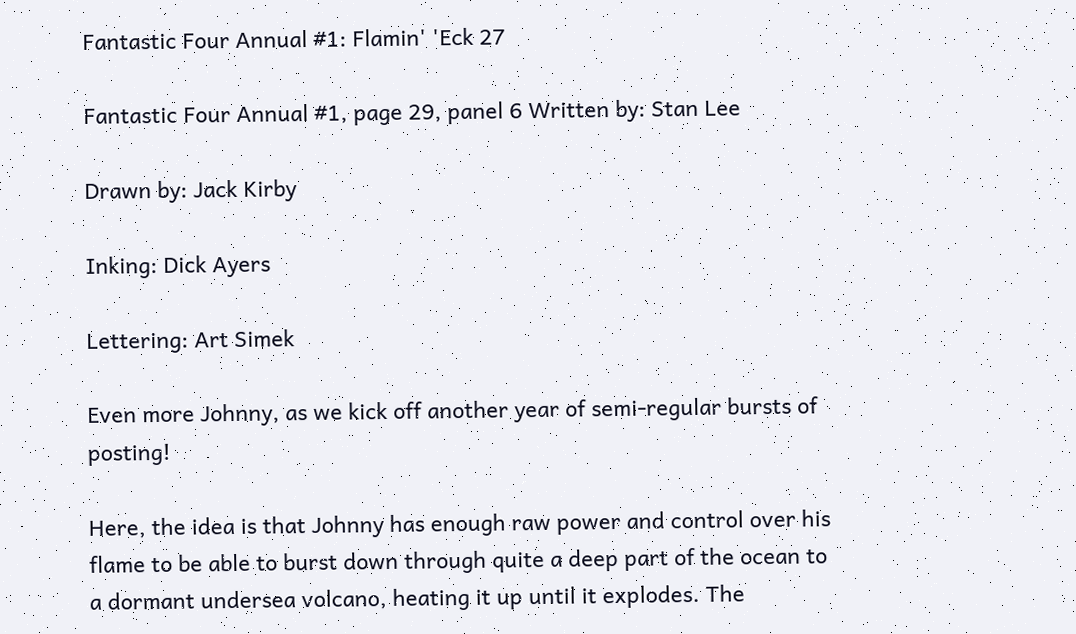Fantastic Four Annual #1: Flamin' 'Eck 27

Fantastic Four Annual #1, page 29, panel 6 Written by: Stan Lee

Drawn by: Jack Kirby

Inking: Dick Ayers

Lettering: Art Simek

Even more Johnny, as we kick off another year of semi-regular bursts of posting!

Here, the idea is that Johnny has enough raw power and control over his flame to be able to burst down through quite a deep part of the ocean to a dormant undersea volcano, heating it up until it explodes. The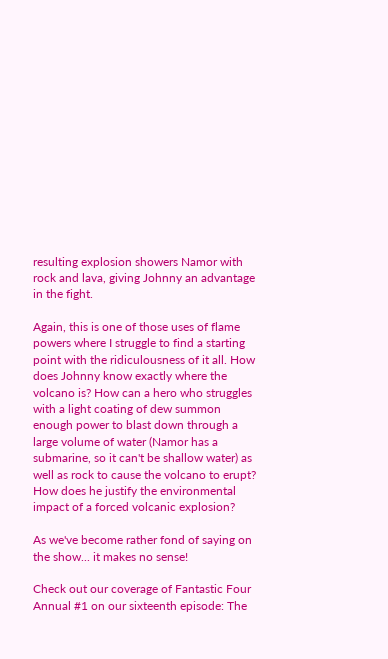resulting explosion showers Namor with rock and lava, giving Johnny an advantage in the fight.

Again, this is one of those uses of flame powers where I struggle to find a starting point with the ridiculousness of it all. How does Johnny know exactly where the volcano is? How can a hero who struggles with a light coating of dew summon enough power to blast down through a large volume of water (Namor has a submarine, so it can't be shallow water) as well as rock to cause the volcano to erupt? How does he justify the environmental impact of a forced volcanic explosion?

As we've become rather fond of saying on the show... it makes no sense!

Check out our coverage of Fantastic Four Annual #1 on our sixteenth episode: The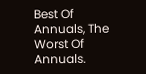Best Of Annuals, The Worst Of Annuals.